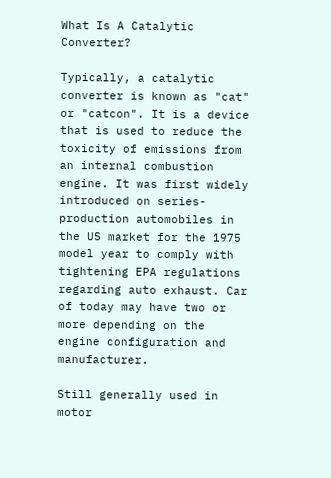What Is A Catalytic Converter?

Typically, a catalytic converter is known as "cat" or "catcon". It is a device that is used to reduce the toxicity of emissions from an internal combustion engine. It was first widely introduced on series-production automobiles in the US market for the 1975 model year to comply with tightening EPA regulations regarding auto exhaust. Car of today may have two or more depending on the engine configuration and manufacturer.

Still generally used in motor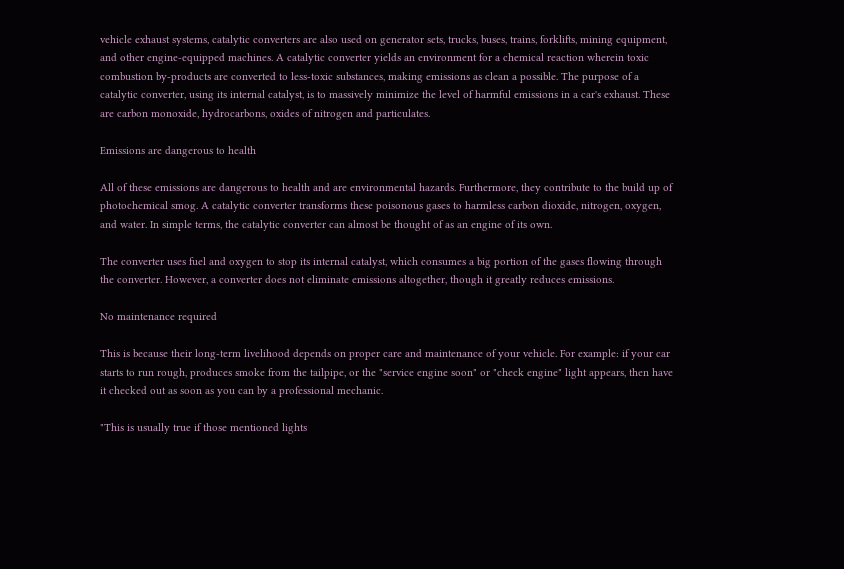vehicle exhaust systems, catalytic converters are also used on generator sets, trucks, buses, trains, forklifts, mining equipment, and other engine-equipped machines. A catalytic converter yields an environment for a chemical reaction wherein toxic combustion by-products are converted to less-toxic substances, making emissions as clean a possible. The purpose of a catalytic converter, using its internal catalyst, is to massively minimize the level of harmful emissions in a car's exhaust. These are carbon monoxide, hydrocarbons, oxides of nitrogen and particulates.

Emissions are dangerous to health

All of these emissions are dangerous to health and are environmental hazards. Furthermore, they contribute to the build up of photochemical smog. A catalytic converter transforms these poisonous gases to harmless carbon dioxide, nitrogen, oxygen, and water. In simple terms, the catalytic converter can almost be thought of as an engine of its own.

The converter uses fuel and oxygen to stop its internal catalyst, which consumes a big portion of the gases flowing through the converter. However, a converter does not eliminate emissions altogether, though it greatly reduces emissions.

No maintenance required

This is because their long-term livelihood depends on proper care and maintenance of your vehicle. For example: if your car starts to run rough, produces smoke from the tailpipe, or the "service engine soon" or "check engine" light appears, then have it checked out as soon as you can by a professional mechanic.

"This is usually true if those mentioned lights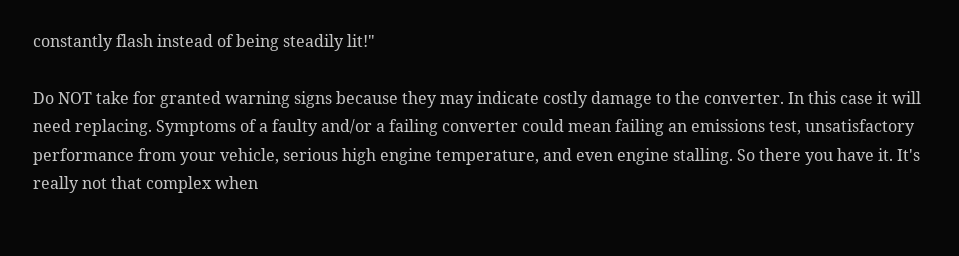constantly flash instead of being steadily lit!"

Do NOT take for granted warning signs because they may indicate costly damage to the converter. In this case it will need replacing. Symptoms of a faulty and/or a failing converter could mean failing an emissions test, unsatisfactory performance from your vehicle, serious high engine temperature, and even engine stalling. So there you have it. It's really not that complex when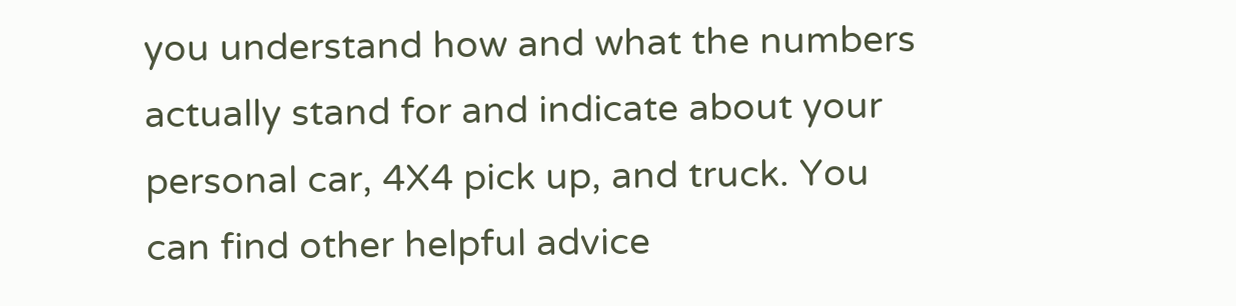you understand how and what the numbers actually stand for and indicate about your personal car, 4X4 pick up, and truck. You can find other helpful advice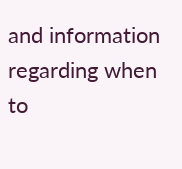and information regarding when to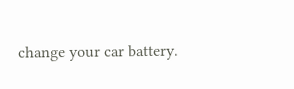change your car battery.